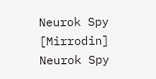Neurok Spy [Mirrodin] Neurok Spy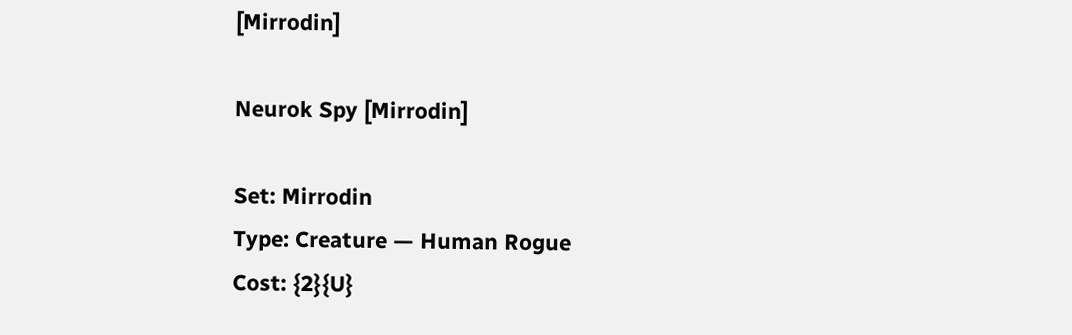[Mirrodin]

Neurok Spy [Mirrodin]

Set: Mirrodin
Type: Creature — Human Rogue
Cost: {2}{U}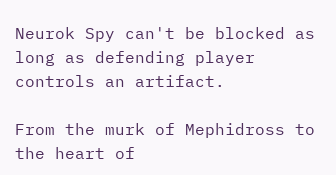Neurok Spy can't be blocked as long as defending player controls an artifact.

From the murk of Mephidross to the heart of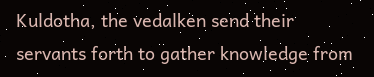Kuldotha, the vedalken send their servants forth to gather knowledge from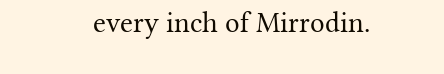every inch of Mirrodin.